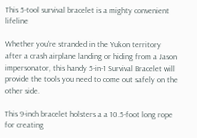This 5-tool survival bracelet is a mighty convenient lifeline

Whether you're stranded in the Yukon territory after a crash airplane landing or hiding from a Jason impersonator, this handy 5-in-1 Survival Bracelet will provide the tools you need to come out safely on the other side.

This 9-inch bracelet holsters a a 10.5-foot long rope for creating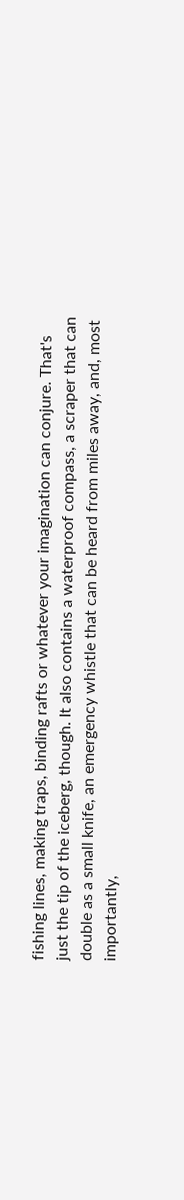fishing lines, making traps, binding rafts or whatever your imagination can conjure. That's just the tip of the iceberg, though. It also contains a waterproof compass, a scraper that can double as a small knife, an emergency whistle that can be heard from miles away, and, most importantly,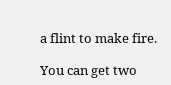a flint to make fire.

You can get two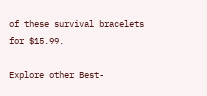of these survival bracelets for $15.99.

Explore other Best-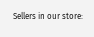Sellers in our store: